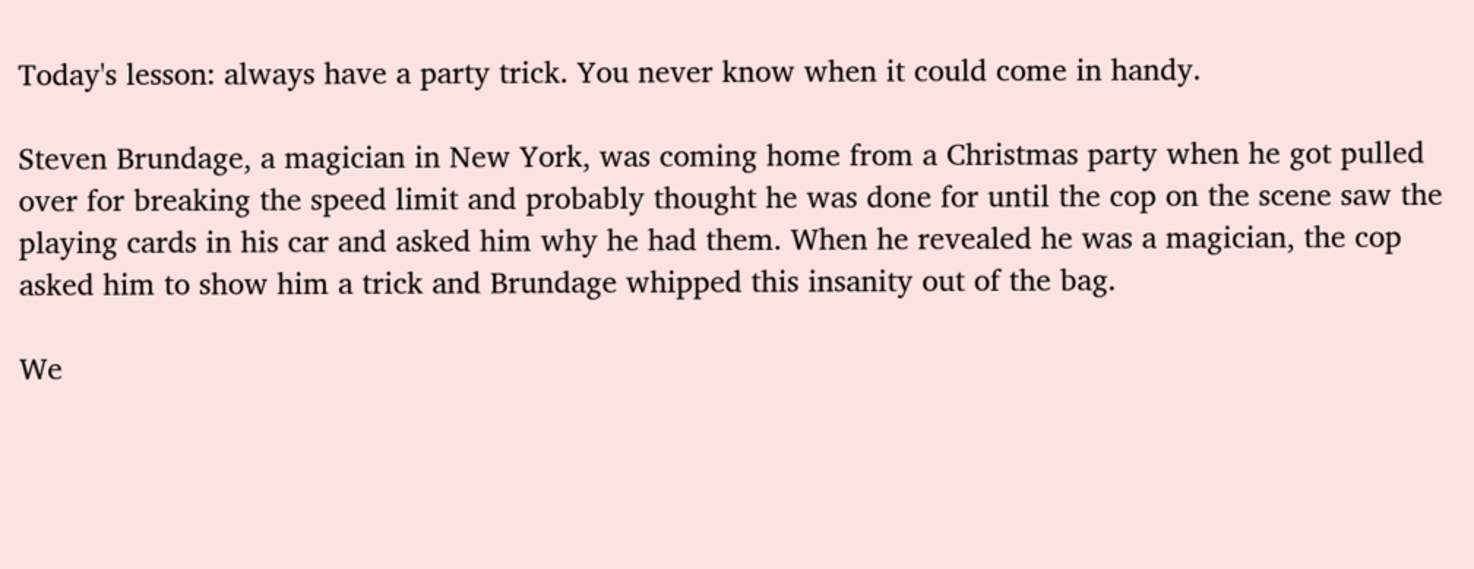Today's lesson: always have a party trick. You never know when it could come in handy.

Steven Brundage, a magician in New York, was coming home from a Christmas party when he got pulled over for breaking the speed limit and probably thought he was done for until the cop on the scene saw the playing cards in his car and asked him why he had them. When he revealed he was a magician, the cop asked him to show him a trick and Brundage whipped this insanity out of the bag.

We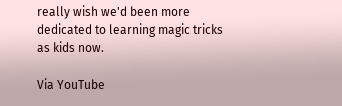really wish we'd been more dedicated to learning magic tricks as kids now.

Via YouTube